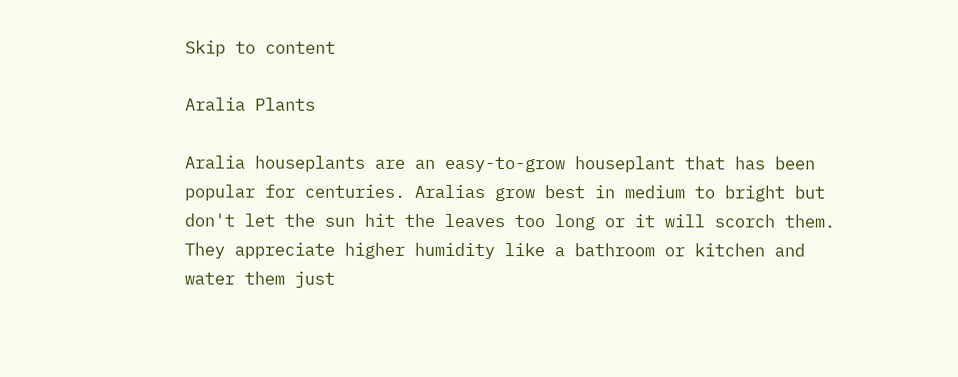Skip to content

Aralia Plants

Aralia houseplants are an easy-to-grow houseplant that has been popular for centuries. Aralias grow best in medium to bright but don't let the sun hit the leaves too long or it will scorch them. They appreciate higher humidity like a bathroom or kitchen and water them just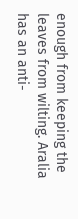enough from keeping the leaves from wilting. Aralia has an anti-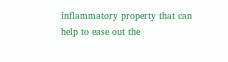inflammatory property that can help to ease out the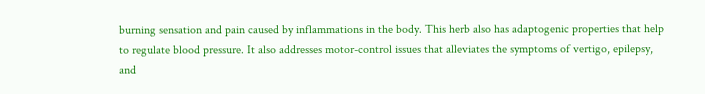burning sensation and pain caused by inflammations in the body. This herb also has adaptogenic properties that help to regulate blood pressure. It also addresses motor-control issues that alleviates the symptoms of vertigo, epilepsy, and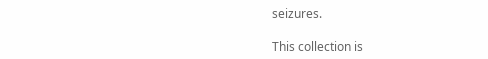seizures.

This collection is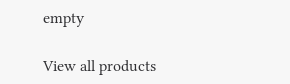empty

View all products